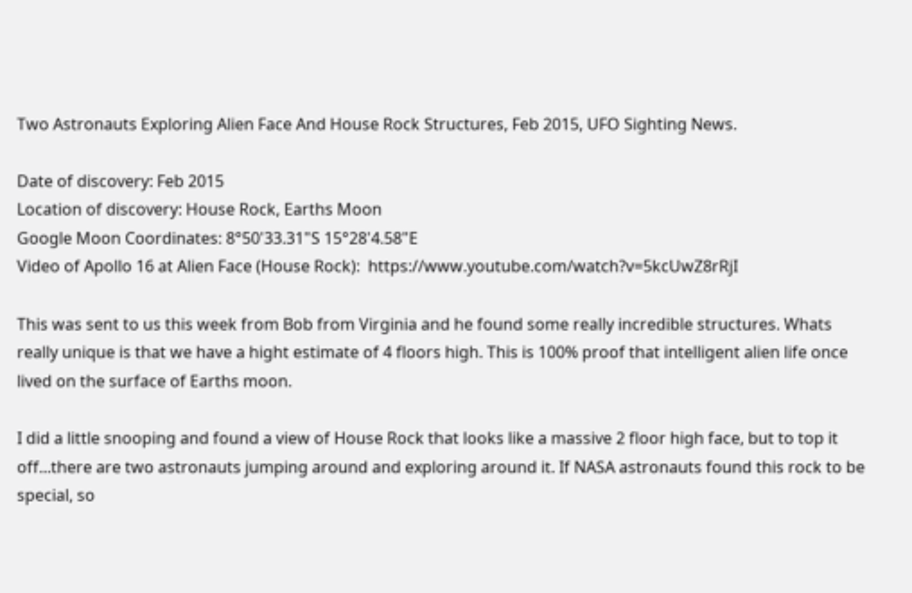Two Astronauts Exploring Alien Face And House Rock Structures, Feb 2015, UFO Sighting News.

Date of discovery: Feb 2015
Location of discovery: House Rock, Earths Moon
Google Moon Coordinates: 8°50'33.31"S 15°28'4.58"E
Video of Apollo 16 at Alien Face (House Rock):  https://www.youtube.com/watch?v=5kcUwZ8rRjI

This was sent to us this week from Bob from Virginia and he found some really incredible structures. Whats really unique is that we have a hight estimate of 4 floors high. This is 100% proof that intelligent alien life once lived on the surface of Earths moon.

I did a little snooping and found a view of House Rock that looks like a massive 2 floor high face, but to top it off...there are two astronauts jumping around and exploring around it. If NASA astronauts found this rock to be special, so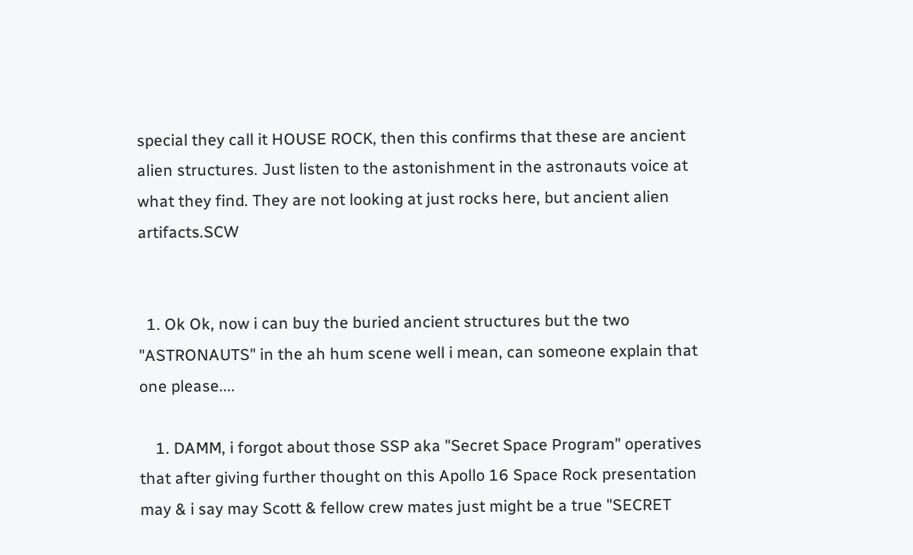special they call it HOUSE ROCK, then this confirms that these are ancient alien structures. Just listen to the astonishment in the astronauts voice at what they find. They are not looking at just rocks here, but ancient alien artifacts.SCW


  1. Ok Ok, now i can buy the buried ancient structures but the two "ASTRONAUTS" in the ah hum scene well i mean, can someone explain that one please....

    1. DAMM, i forgot about those SSP aka "Secret Space Program" operatives that after giving further thought on this Apollo 16 Space Rock presentation may & i say may Scott & fellow crew mates just might be a true "SECRET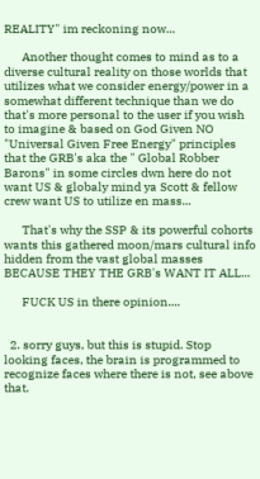REALITY" im reckoning now...

      Another thought comes to mind as to a diverse cultural reality on those worlds that utilizes what we consider energy/power in a somewhat different technique than we do that's more personal to the user if you wish to imagine & based on God Given NO "Universal Given Free Energy" principles that the GRB's aka the " Global Robber Barons" in some circles dwn here do not want US & globaly mind ya Scott & fellow crew want US to utilize en mass...

      That's why the SSP & its powerful cohorts wants this gathered moon/mars cultural info hidden from the vast global masses BECAUSE THEY THE GRB's WANT IT ALL...

      FUCK US in there opinion....


  2. sorry guys, but this is stupid. Stop looking faces, the brain is programmed to recognize faces where there is not, see above that.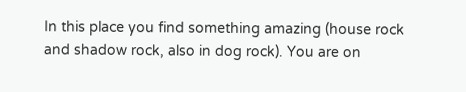In this place you find something amazing (house rock and shadow rock, also in dog rock). You are on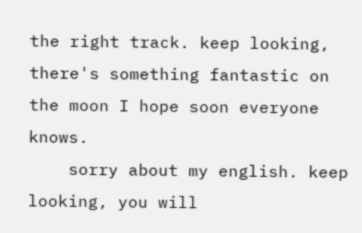the right track. keep looking, there's something fantastic on the moon I hope soon everyone knows.
    sorry about my english. keep looking, you will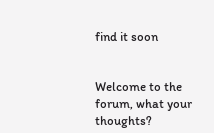find it soon


Welcome to the forum, what your thoughts?